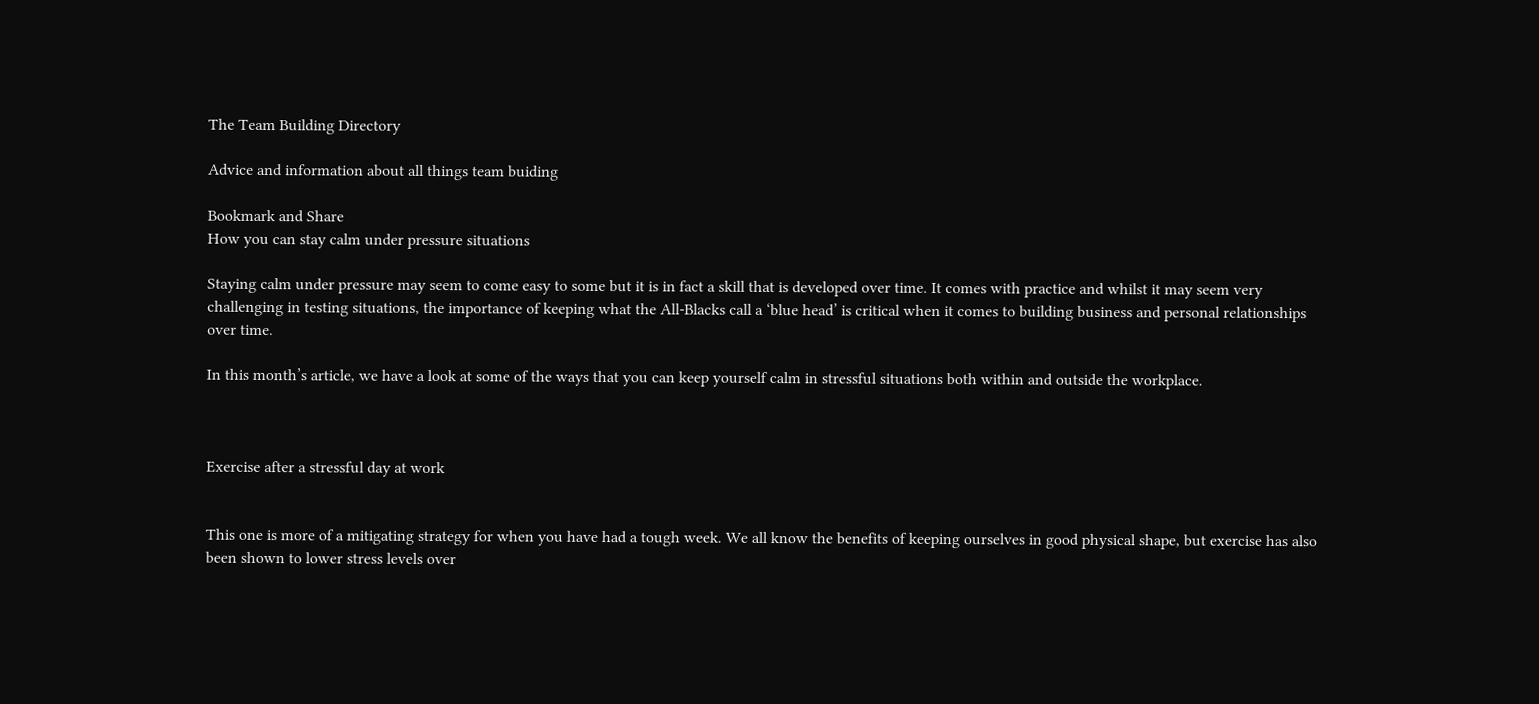The Team Building Directory

Advice and information about all things team buiding

Bookmark and Share
How you can stay calm under pressure situations

Staying calm under pressure may seem to come easy to some but it is in fact a skill that is developed over time. It comes with practice and whilst it may seem very challenging in testing situations, the importance of keeping what the All-Blacks call a ‘blue head’ is critical when it comes to building business and personal relationships over time.

In this month’s article, we have a look at some of the ways that you can keep yourself calm in stressful situations both within and outside the workplace.



Exercise after a stressful day at work


This one is more of a mitigating strategy for when you have had a tough week. We all know the benefits of keeping ourselves in good physical shape, but exercise has also been shown to lower stress levels over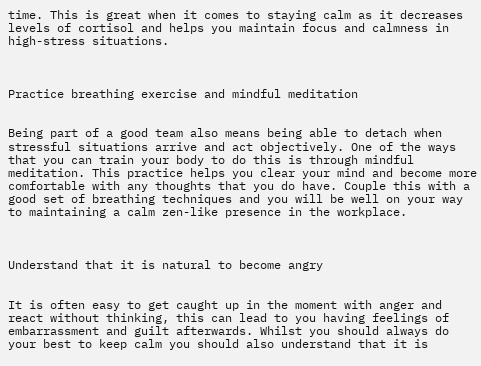time. This is great when it comes to staying calm as it decreases levels of cortisol and helps you maintain focus and calmness in high-stress situations.



Practice breathing exercise and mindful meditation


Being part of a good team also means being able to detach when stressful situations arrive and act objectively. One of the ways that you can train your body to do this is through mindful meditation. This practice helps you clear your mind and become more comfortable with any thoughts that you do have. Couple this with a good set of breathing techniques and you will be well on your way to maintaining a calm zen-like presence in the workplace.



Understand that it is natural to become angry


It is often easy to get caught up in the moment with anger and react without thinking, this can lead to you having feelings of embarrassment and guilt afterwards. Whilst you should always do your best to keep calm you should also understand that it is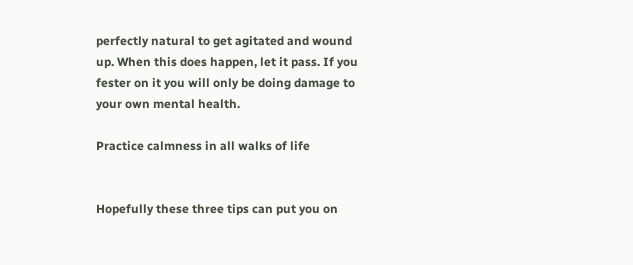perfectly natural to get agitated and wound up. When this does happen, let it pass. If you fester on it you will only be doing damage to your own mental health.

Practice calmness in all walks of life


Hopefully these three tips can put you on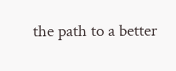the path to a better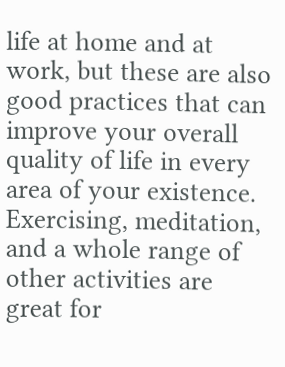life at home and at work, but these are also good practices that can improve your overall quality of life in every area of your existence. Exercising, meditation, and a whole range of other activities are great for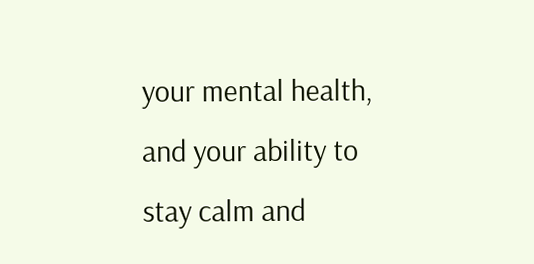your mental health, and your ability to stay calm and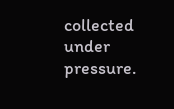collected under pressure.